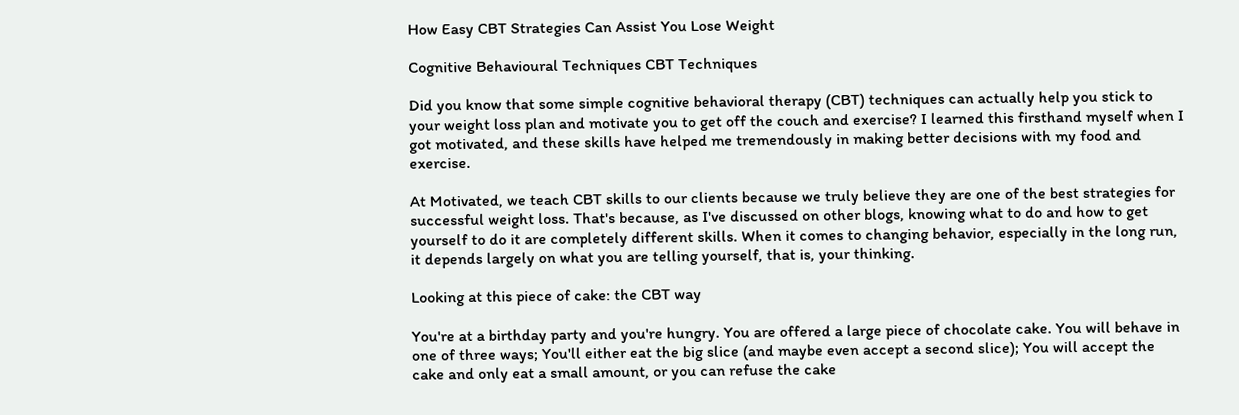How Easy CBT Strategies Can Assist You Lose Weight

Cognitive Behavioural Techniques CBT Techniques

Did you know that some simple cognitive behavioral therapy (CBT) techniques can actually help you stick to your weight loss plan and motivate you to get off the couch and exercise? I learned this firsthand myself when I got motivated, and these skills have helped me tremendously in making better decisions with my food and exercise.

At Motivated, we teach CBT skills to our clients because we truly believe they are one of the best strategies for successful weight loss. That's because, as I've discussed on other blogs, knowing what to do and how to get yourself to do it are completely different skills. When it comes to changing behavior, especially in the long run, it depends largely on what you are telling yourself, that is, your thinking.

Looking at this piece of cake: the CBT way

You're at a birthday party and you're hungry. You are offered a large piece of chocolate cake. You will behave in one of three ways; You'll either eat the big slice (and maybe even accept a second slice); You will accept the cake and only eat a small amount, or you can refuse the cake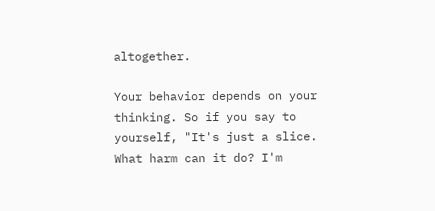altogether.

Your behavior depends on your thinking. So if you say to yourself, "It's just a slice. What harm can it do? I'm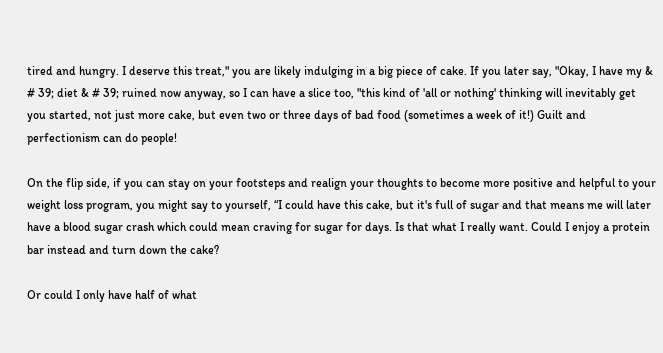tired and hungry. I deserve this treat," you are likely indulging in a big piece of cake. If you later say, "Okay, I have my & # 39; diet & # 39; ruined now anyway, so I can have a slice too, "this kind of 'all or nothing' thinking will inevitably get you started, not just more cake, but even two or three days of bad food (sometimes a week of it!) Guilt and perfectionism can do people!

On the flip side, if you can stay on your footsteps and realign your thoughts to become more positive and helpful to your weight loss program, you might say to yourself, “I could have this cake, but it's full of sugar and that means me will later have a blood sugar crash which could mean craving for sugar for days. Is that what I really want. Could I enjoy a protein bar instead and turn down the cake?

Or could I only have half of what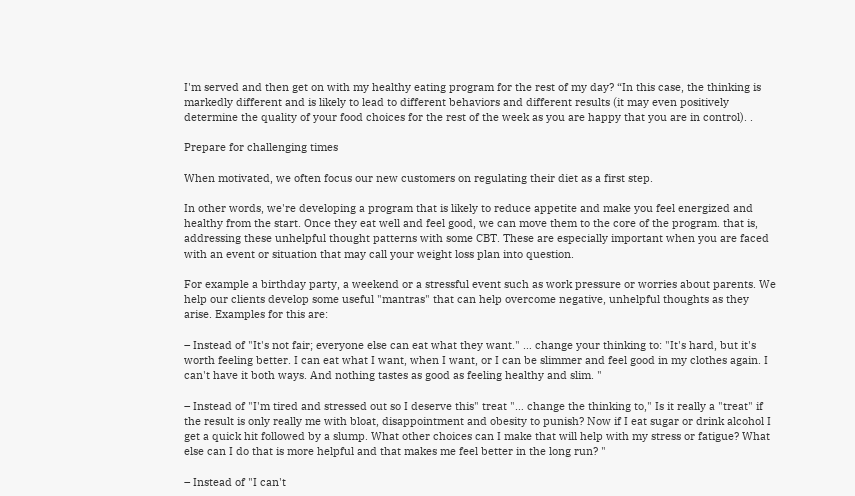I'm served and then get on with my healthy eating program for the rest of my day? “In this case, the thinking is markedly different and is likely to lead to different behaviors and different results (it may even positively determine the quality of your food choices for the rest of the week as you are happy that you are in control). .

Prepare for challenging times

When motivated, we often focus our new customers on regulating their diet as a first step.

In other words, we're developing a program that is likely to reduce appetite and make you feel energized and healthy from the start. Once they eat well and feel good, we can move them to the core of the program. that is, addressing these unhelpful thought patterns with some CBT. These are especially important when you are faced with an event or situation that may call your weight loss plan into question.

For example a birthday party, a weekend or a stressful event such as work pressure or worries about parents. We help our clients develop some useful "mantras" that can help overcome negative, unhelpful thoughts as they arise. Examples for this are:

– Instead of "It's not fair; everyone else can eat what they want." … change your thinking to: "It's hard, but it's worth feeling better. I can eat what I want, when I want, or I can be slimmer and feel good in my clothes again. I can't have it both ways. And nothing tastes as good as feeling healthy and slim. "

– Instead of "I'm tired and stressed out so I deserve this" treat "… change the thinking to," Is it really a "treat" if the result is only really me with bloat, disappointment and obesity to punish? Now if I eat sugar or drink alcohol I get a quick hit followed by a slump. What other choices can I make that will help with my stress or fatigue? What else can I do that is more helpful and that makes me feel better in the long run? "

– Instead of "I can't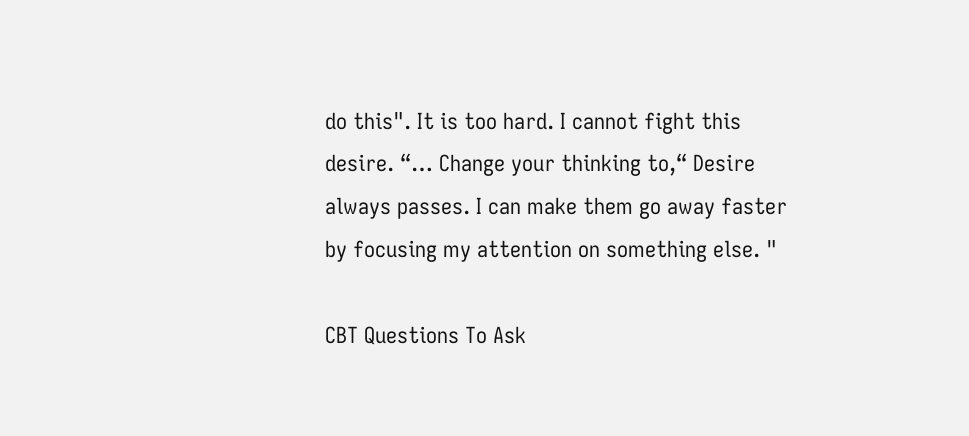do this". It is too hard. I cannot fight this desire. “… Change your thinking to,“ Desire always passes. I can make them go away faster by focusing my attention on something else. "

CBT Questions To Ask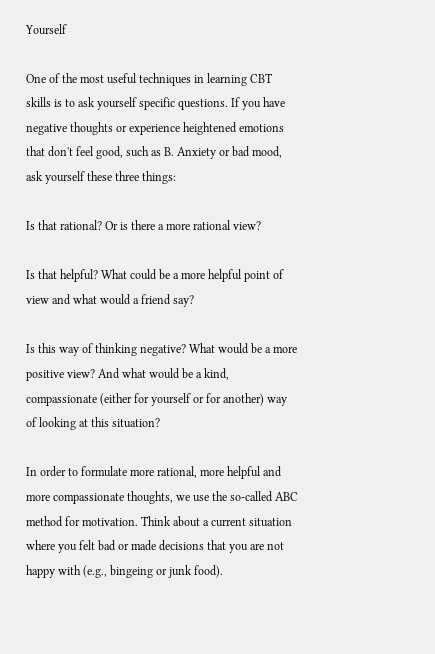Yourself

One of the most useful techniques in learning CBT skills is to ask yourself specific questions. If you have negative thoughts or experience heightened emotions that don't feel good, such as B. Anxiety or bad mood, ask yourself these three things:

Is that rational? Or is there a more rational view?

Is that helpful? What could be a more helpful point of view and what would a friend say?

Is this way of thinking negative? What would be a more positive view? And what would be a kind, compassionate (either for yourself or for another) way of looking at this situation?

In order to formulate more rational, more helpful and more compassionate thoughts, we use the so-called ABC method for motivation. Think about a current situation where you felt bad or made decisions that you are not happy with (e.g., bingeing or junk food).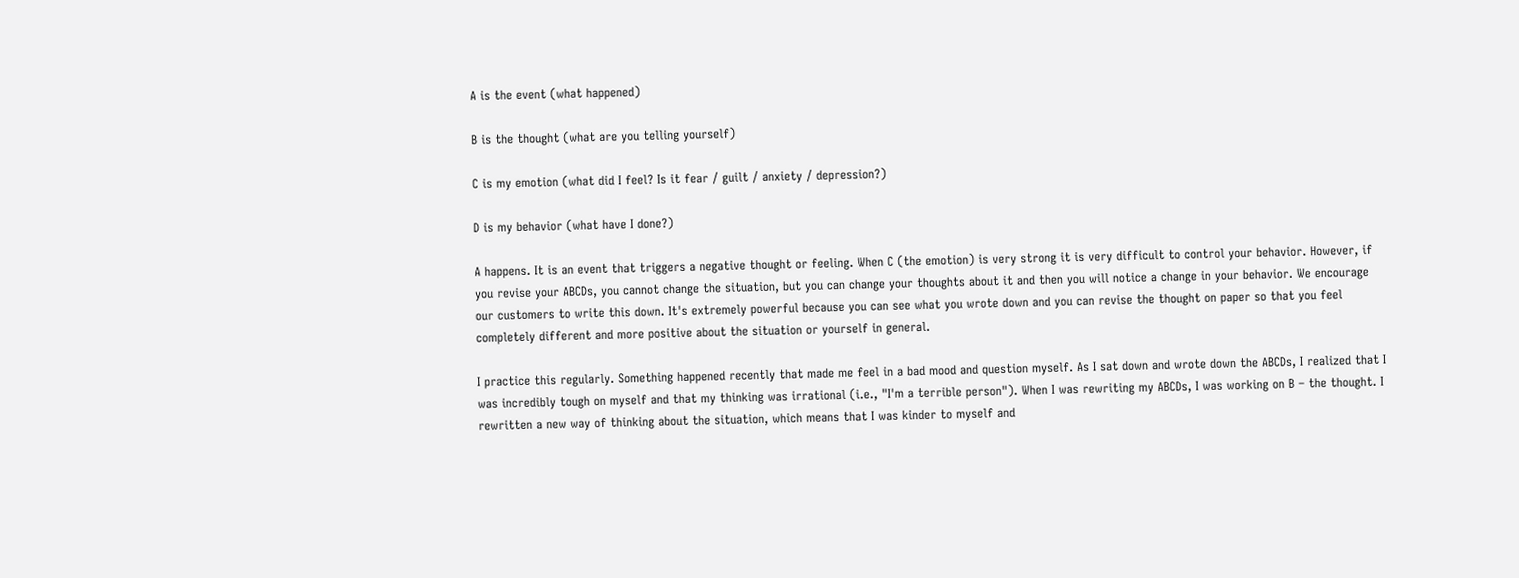A is the event (what happened)

B is the thought (what are you telling yourself)

C is my emotion (what did I feel? Is it fear / guilt / anxiety / depression?)

D is my behavior (what have I done?)

A happens. It is an event that triggers a negative thought or feeling. When C (the emotion) is very strong it is very difficult to control your behavior. However, if you revise your ABCDs, you cannot change the situation, but you can change your thoughts about it and then you will notice a change in your behavior. We encourage our customers to write this down. It's extremely powerful because you can see what you wrote down and you can revise the thought on paper so that you feel completely different and more positive about the situation or yourself in general.

I practice this regularly. Something happened recently that made me feel in a bad mood and question myself. As I sat down and wrote down the ABCDs, I realized that I was incredibly tough on myself and that my thinking was irrational (i.e., "I'm a terrible person"). When I was rewriting my ABCDs, I was working on B – the thought. I rewritten a new way of thinking about the situation, which means that I was kinder to myself and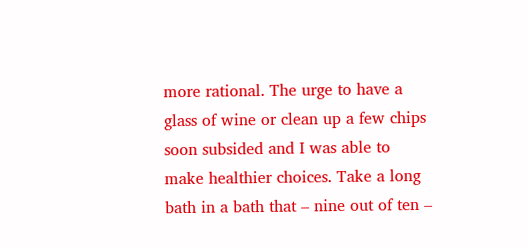more rational. The urge to have a glass of wine or clean up a few chips soon subsided and I was able to make healthier choices. Take a long bath in a bath that – nine out of ten –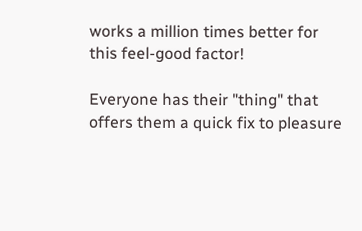works a million times better for this feel-good factor!

Everyone has their "thing" that offers them a quick fix to pleasure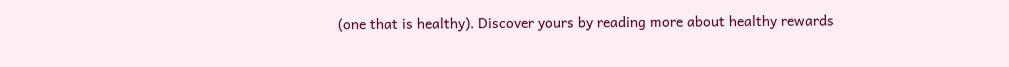(one that is healthy). Discover yours by reading more about healthy rewards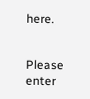here.


Please enter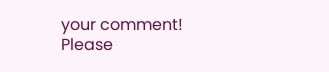your comment!
Please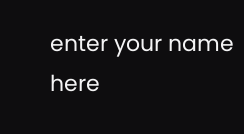enter your name here